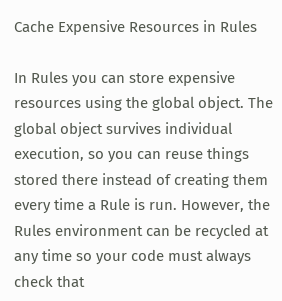Cache Expensive Resources in Rules

In Rules you can store expensive resources using the global object. The global object survives individual execution, so you can reuse things stored there instead of creating them every time a Rule is run. However, the Rules environment can be recycled at any time so your code must always check that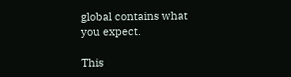global contains what you expect.

This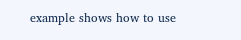example shows how to use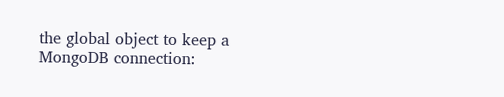the global object to keep a MongoDB connection: